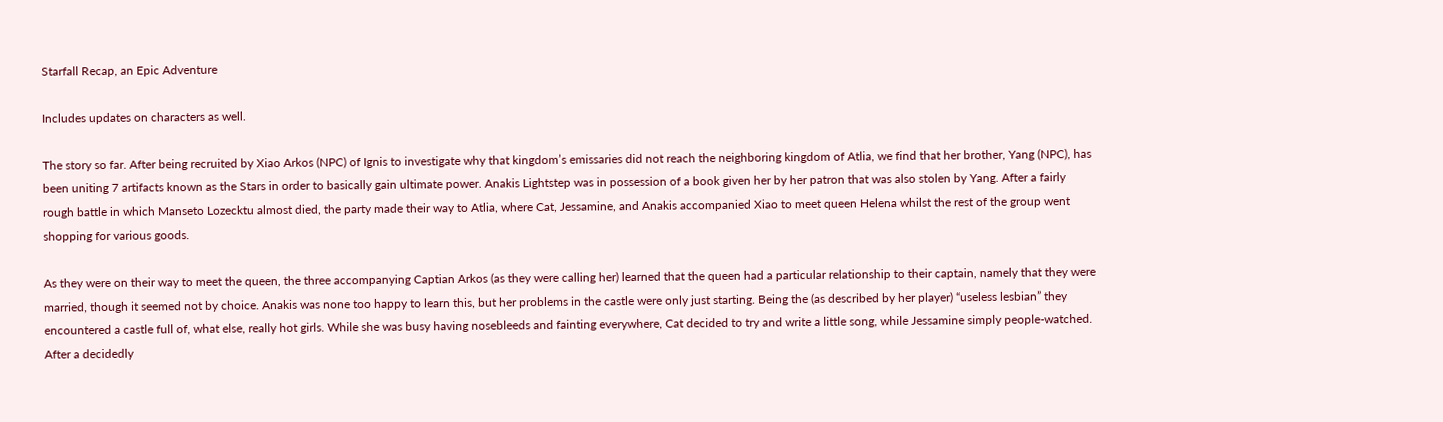Starfall Recap, an Epic Adventure

Includes updates on characters as well.

The story so far. After being recruited by Xiao Arkos (NPC) of Ignis to investigate why that kingdom’s emissaries did not reach the neighboring kingdom of Atlia, we find that her brother, Yang (NPC), has been uniting 7 artifacts known as the Stars in order to basically gain ultimate power. Anakis Lightstep was in possession of a book given her by her patron that was also stolen by Yang. After a fairly rough battle in which Manseto Lozecktu almost died, the party made their way to Atlia, where Cat, Jessamine, and Anakis accompanied Xiao to meet queen Helena whilst the rest of the group went shopping for various goods.

As they were on their way to meet the queen, the three accompanying Captian Arkos (as they were calling her) learned that the queen had a particular relationship to their captain, namely that they were married, though it seemed not by choice. Anakis was none too happy to learn this, but her problems in the castle were only just starting. Being the (as described by her player) “useless lesbian” they encountered a castle full of, what else, really hot girls. While she was busy having nosebleeds and fainting everywhere, Cat decided to try and write a little song, while Jessamine simply people-watched. After a decidedly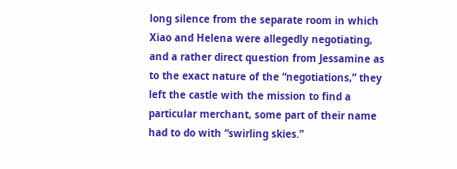long silence from the separate room in which Xiao and Helena were allegedly negotiating, and a rather direct question from Jessamine as to the exact nature of the “negotiations,” they left the castle with the mission to find a particular merchant, some part of their name had to do with “swirling skies.”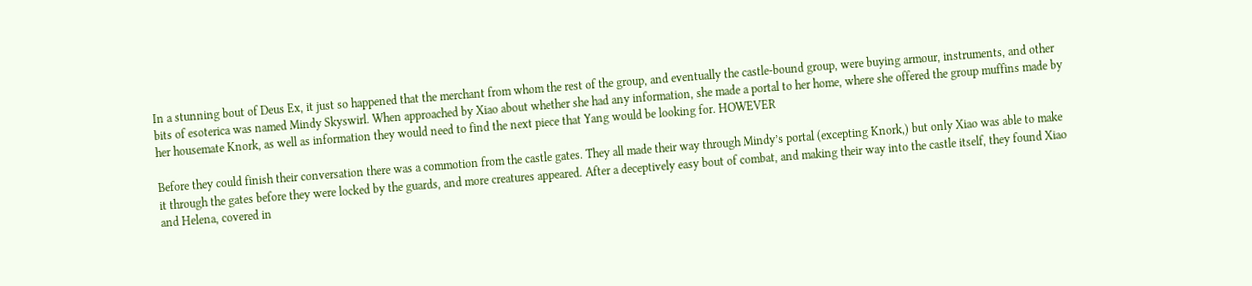In a stunning bout of Deus Ex, it just so happened that the merchant from whom the rest of the group, and eventually the castle-bound group, were buying armour, instruments, and other bits of esoterica was named Mindy Skyswirl. When approached by Xiao about whether she had any information, she made a portal to her home, where she offered the group muffins made by her housemate Knork, as well as information they would need to find the next piece that Yang would be looking for. HOWEVER

Before they could finish their conversation there was a commotion from the castle gates. They all made their way through Mindy’s portal (excepting Knork,) but only Xiao was able to make it through the gates before they were locked by the guards, and more creatures appeared. After a deceptively easy bout of combat, and making their way into the castle itself, they found Xiao and Helena, covered in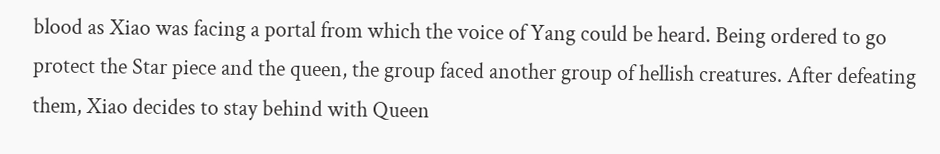blood as Xiao was facing a portal from which the voice of Yang could be heard. Being ordered to go protect the Star piece and the queen, the group faced another group of hellish creatures. After defeating them, Xiao decides to stay behind with Queen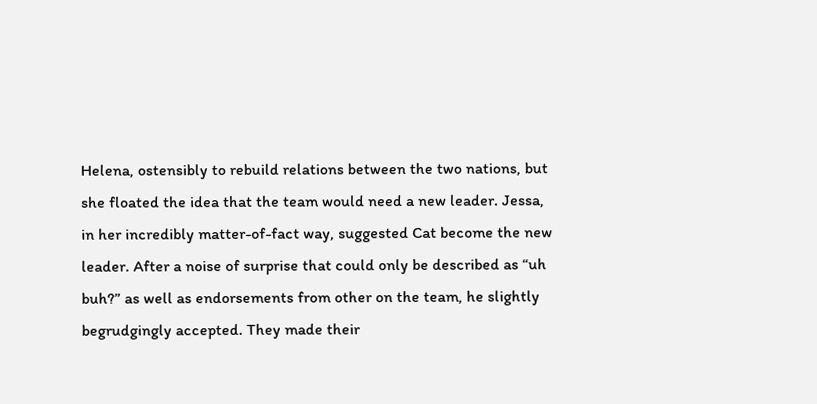Helena, ostensibly to rebuild relations between the two nations, but she floated the idea that the team would need a new leader. Jessa, in her incredibly matter-of-fact way, suggested Cat become the new leader. After a noise of surprise that could only be described as “uh buh?” as well as endorsements from other on the team, he slightly begrudgingly accepted. They made their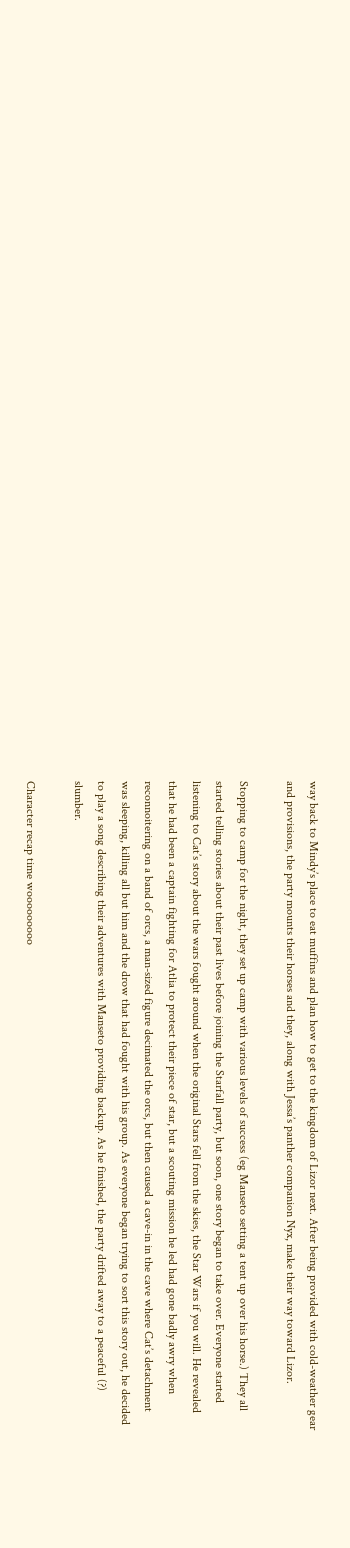way back to Mindy’s place to eat muffins and plan how to get to the kingdom of Lizor next. After being provided with cold-weather gear and provisions, the party mounts their horses and they, along with Jessa’s panther companion Nyx, make their way toward Lizor.

Stopping to camp for the night, they set up camp with various levels of success (eg Manseto setting a tent up over his horse.) They all started telling stories about their past lives before joining the Starfall party, but soon, one story began to take over. Everyone started listening to Cat’s story about the wars fought around when the original Stars fell from the skies, the Star Wars if you will. He revealed that he had been a captain fighting for Atlia to protect their piece of star, but a scouting mission he led had gone badly awry when reconnoitering on a band of orcs, a man-sized figure decimated the orcs, but then caused a cave-in in the cave where Cat’s detachment was sleeping, killing all but him and the drow that had fought with his group. As everyone began trying to sort this story out, he decided to play a song describing their adventures with Manseto providing backup. As he finished, the party drifted away to a peaceful (?) slumber.

Character recap time wooooooooo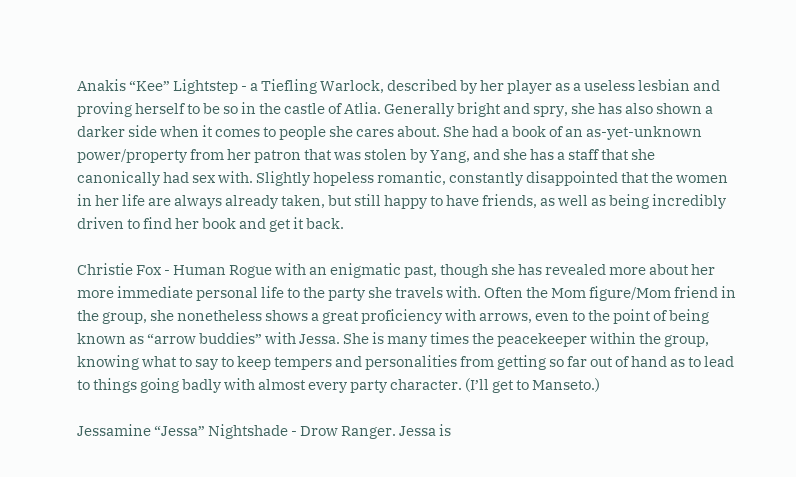Anakis “Kee” Lightstep - a Tiefling Warlock, described by her player as a useless lesbian and proving herself to be so in the castle of Atlia. Generally bright and spry, she has also shown a darker side when it comes to people she cares about. She had a book of an as-yet-unknown power/property from her patron that was stolen by Yang, and she has a staff that she canonically had sex with. Slightly hopeless romantic, constantly disappointed that the women in her life are always already taken, but still happy to have friends, as well as being incredibly driven to find her book and get it back.

Christie Fox - Human Rogue with an enigmatic past, though she has revealed more about her more immediate personal life to the party she travels with. Often the Mom figure/Mom friend in the group, she nonetheless shows a great proficiency with arrows, even to the point of being known as “arrow buddies” with Jessa. She is many times the peacekeeper within the group, knowing what to say to keep tempers and personalities from getting so far out of hand as to lead to things going badly with almost every party character. (I’ll get to Manseto.)

Jessamine “Jessa” Nightshade - Drow Ranger. Jessa is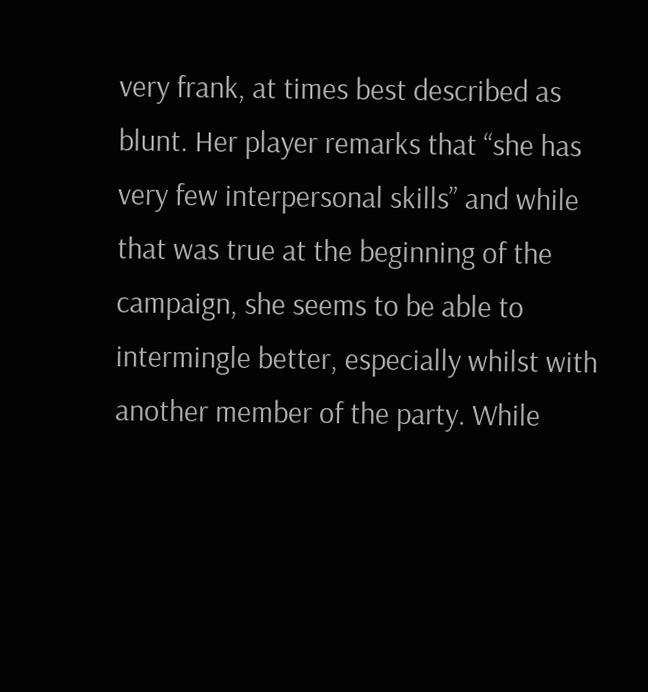very frank, at times best described as blunt. Her player remarks that “she has very few interpersonal skills” and while that was true at the beginning of the campaign, she seems to be able to intermingle better, especially whilst with another member of the party. While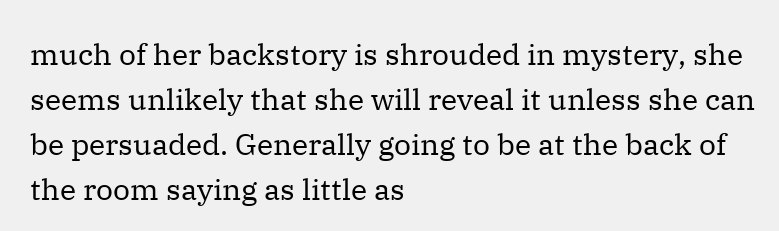much of her backstory is shrouded in mystery, she seems unlikely that she will reveal it unless she can be persuaded. Generally going to be at the back of the room saying as little as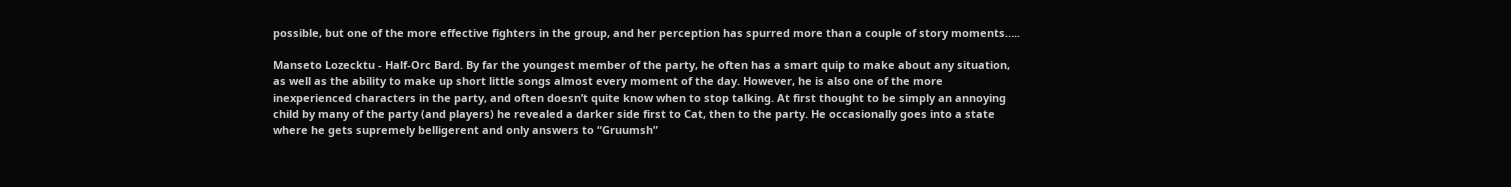possible, but one of the more effective fighters in the group, and her perception has spurred more than a couple of story moments…..

Manseto Lozecktu - Half-Orc Bard. By far the youngest member of the party, he often has a smart quip to make about any situation, as well as the ability to make up short little songs almost every moment of the day. However, he is also one of the more inexperienced characters in the party, and often doesn’t quite know when to stop talking. At first thought to be simply an annoying child by many of the party (and players) he revealed a darker side first to Cat, then to the party. He occasionally goes into a state where he gets supremely belligerent and only answers to “Gruumsh”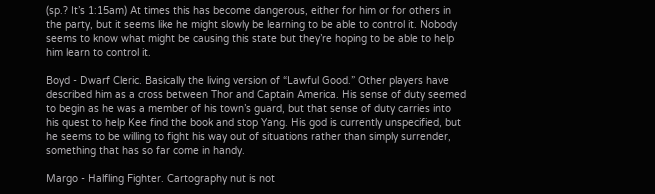(sp.? It’s 1:15am) At times this has become dangerous, either for him or for others in the party, but it seems like he might slowly be learning to be able to control it. Nobody seems to know what might be causing this state but they’re hoping to be able to help him learn to control it.

Boyd - Dwarf Cleric. Basically the living version of “Lawful Good.” Other players have described him as a cross between Thor and Captain America. His sense of duty seemed to begin as he was a member of his town’s guard, but that sense of duty carries into his quest to help Kee find the book and stop Yang. His god is currently unspecified, but he seems to be willing to fight his way out of situations rather than simply surrender, something that has so far come in handy.

Margo - Halfling Fighter. Cartography nut is not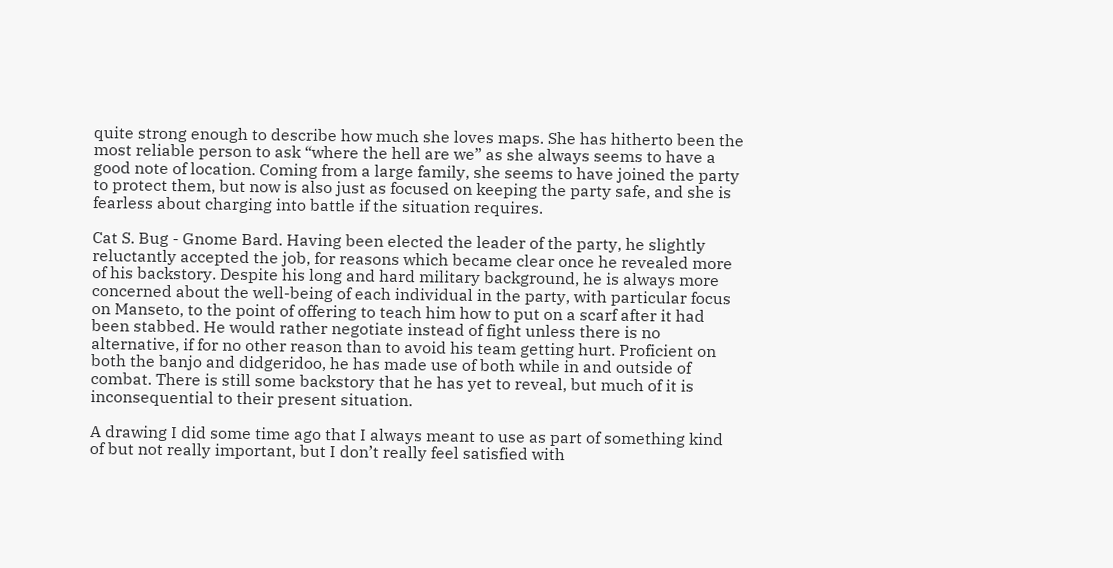quite strong enough to describe how much she loves maps. She has hitherto been the most reliable person to ask “where the hell are we” as she always seems to have a good note of location. Coming from a large family, she seems to have joined the party to protect them, but now is also just as focused on keeping the party safe, and she is fearless about charging into battle if the situation requires.

Cat S. Bug - Gnome Bard. Having been elected the leader of the party, he slightly reluctantly accepted the job, for reasons which became clear once he revealed more of his backstory. Despite his long and hard military background, he is always more concerned about the well-being of each individual in the party, with particular focus on Manseto, to the point of offering to teach him how to put on a scarf after it had been stabbed. He would rather negotiate instead of fight unless there is no alternative, if for no other reason than to avoid his team getting hurt. Proficient on both the banjo and didgeridoo, he has made use of both while in and outside of combat. There is still some backstory that he has yet to reveal, but much of it is inconsequential to their present situation.

A drawing I did some time ago that I always meant to use as part of something kind of but not really important, but I don’t really feel satisfied with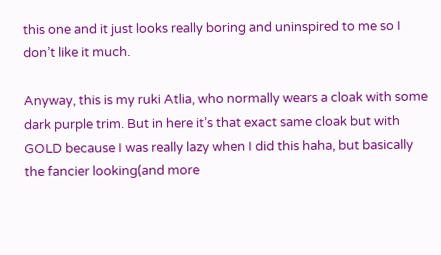this one and it just looks really boring and uninspired to me so I don’t like it much.

Anyway, this is my ruki Atlia, who normally wears a cloak with some dark purple trim. But in here it’s that exact same cloak but with GOLD because I was really lazy when I did this haha, but basically the fancier looking(and more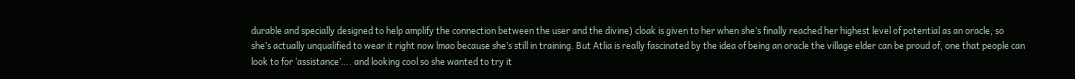durable and specially designed to help amplify the connection between the user and the divine) cloak is given to her when she’s finally reached her highest level of potential as an oracle, so she’s actually unqualified to wear it right now lmao because she’s still in training. But Atlia is really fascinated by the idea of being an oracle the village elder can be proud of, one that people can look to for ‘assistance’…. and looking cool so she wanted to try it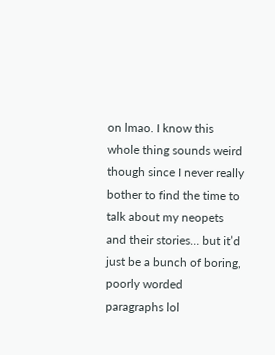on lmao. I know this whole thing sounds weird though since I never really bother to find the time to talk about my neopets and their stories… but it’d just be a bunch of boring, poorly worded paragraphs lol